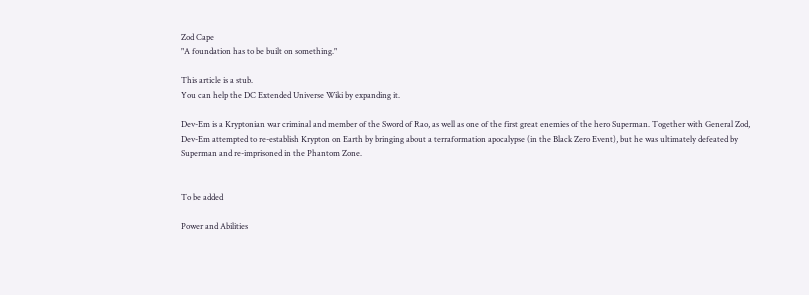Zod Cape
"A foundation has to be built on something."

This article is a stub.
You can help the DC Extended Universe Wiki by expanding it.

Dev-Em is a Kryptonian war criminal and member of the Sword of Rao, as well as one of the first great enemies of the hero Superman. Together with General Zod, Dev-Em attempted to re-establish Krypton on Earth by bringing about a terraformation apocalypse (in the Black Zero Event), but he was ultimately defeated by Superman and re-imprisoned in the Phantom Zone.


To be added

Power and Abilities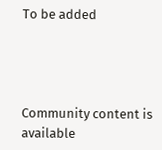To be added




Community content is available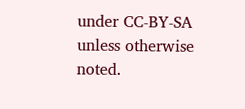under CC-BY-SA unless otherwise noted.